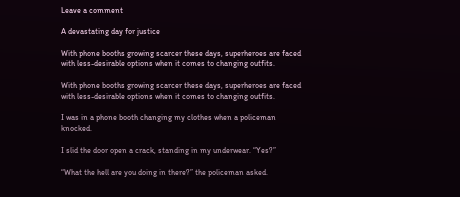Leave a comment

A devastating day for justice

With phone booths growing scarcer these days, superheroes are faced with less-desirable options when it comes to changing outfits.

With phone booths growing scarcer these days, superheroes are faced with less-desirable options when it comes to changing outfits.

I was in a phone booth changing my clothes when a policeman knocked.

I slid the door open a crack, standing in my underwear. “Yes?”

“What the hell are you doing in there?” the policeman asked.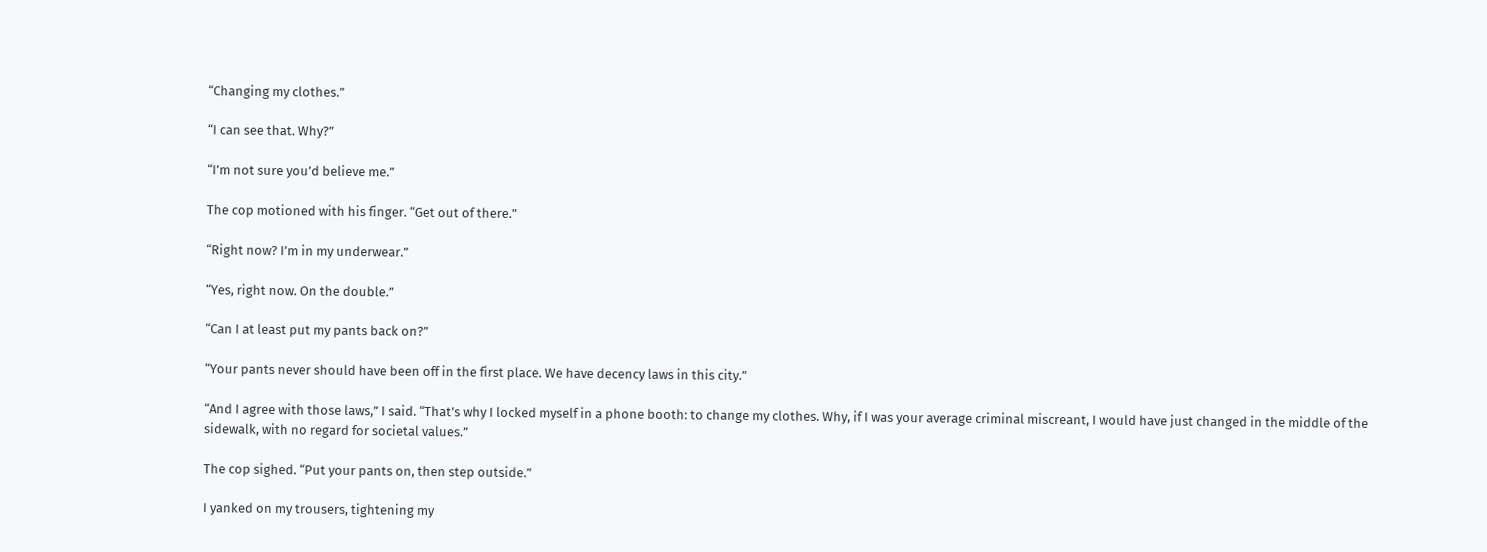“Changing my clothes.”

“I can see that. Why?”

“I’m not sure you’d believe me.”

The cop motioned with his finger. “Get out of there.”

“Right now? I’m in my underwear.”

“Yes, right now. On the double.”

“Can I at least put my pants back on?”

“Your pants never should have been off in the first place. We have decency laws in this city.”

“And I agree with those laws,” I said. “That’s why I locked myself in a phone booth: to change my clothes. Why, if I was your average criminal miscreant, I would have just changed in the middle of the sidewalk, with no regard for societal values.”

The cop sighed. “Put your pants on, then step outside.”

I yanked on my trousers, tightening my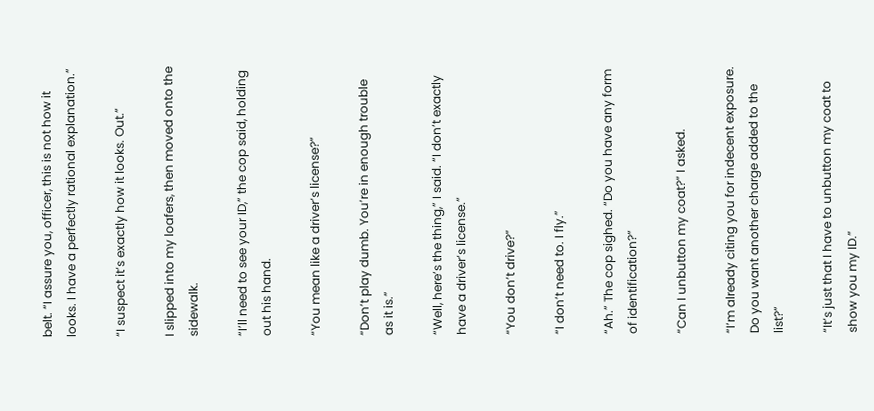belt. “I assure you, officer, this is not how it looks. I have a perfectly rational explanation.”

“I suspect it’s exactly how it looks. Out.”

I slipped into my loafers, then moved onto the sidewalk.

“I’ll need to see your ID,” the cop said, holding out his hand.

“You mean like a driver’s license?”

“Don’t play dumb. You’re in enough trouble as it is.”

“Well, here’s the thing,” I said. “I don’t exactly have a driver’s license.”

“You don’t drive?”

“I don’t need to. I fly.”

“Ah.” The cop sighed. “Do you have any form of identification?”

“Can I unbutton my coat?” I asked.

“I’m already citing you for indecent exposure. Do you want another charge added to the list?”

“It’s just that I have to unbutton my coat to show you my ID.”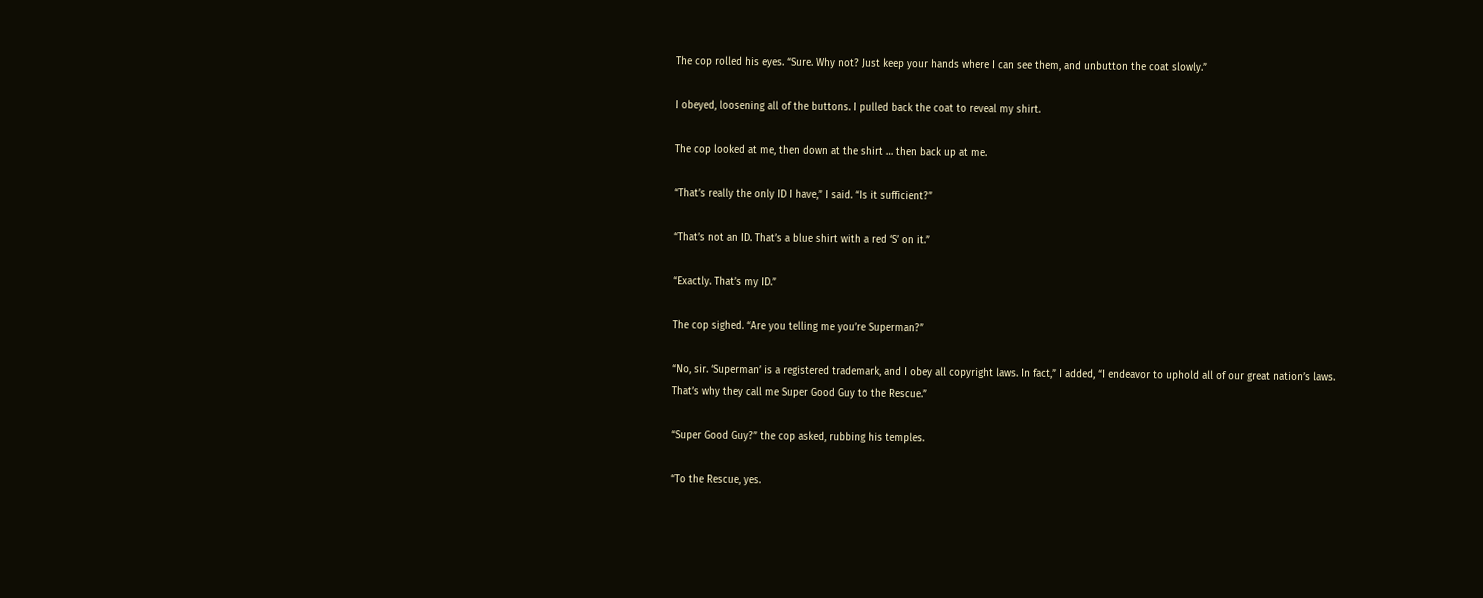The cop rolled his eyes. “Sure. Why not? Just keep your hands where I can see them, and unbutton the coat slowly.”

I obeyed, loosening all of the buttons. I pulled back the coat to reveal my shirt.

The cop looked at me, then down at the shirt … then back up at me.

“That’s really the only ID I have,” I said. “Is it sufficient?”

“That’s not an ID. That’s a blue shirt with a red ‘S’ on it.”

“Exactly. That’s my ID.”

The cop sighed. “Are you telling me you’re Superman?”

“No, sir. ‘Superman’ is a registered trademark, and I obey all copyright laws. In fact,” I added, “I endeavor to uphold all of our great nation’s laws. That’s why they call me Super Good Guy to the Rescue.”

“Super Good Guy?” the cop asked, rubbing his temples.

“To the Rescue, yes.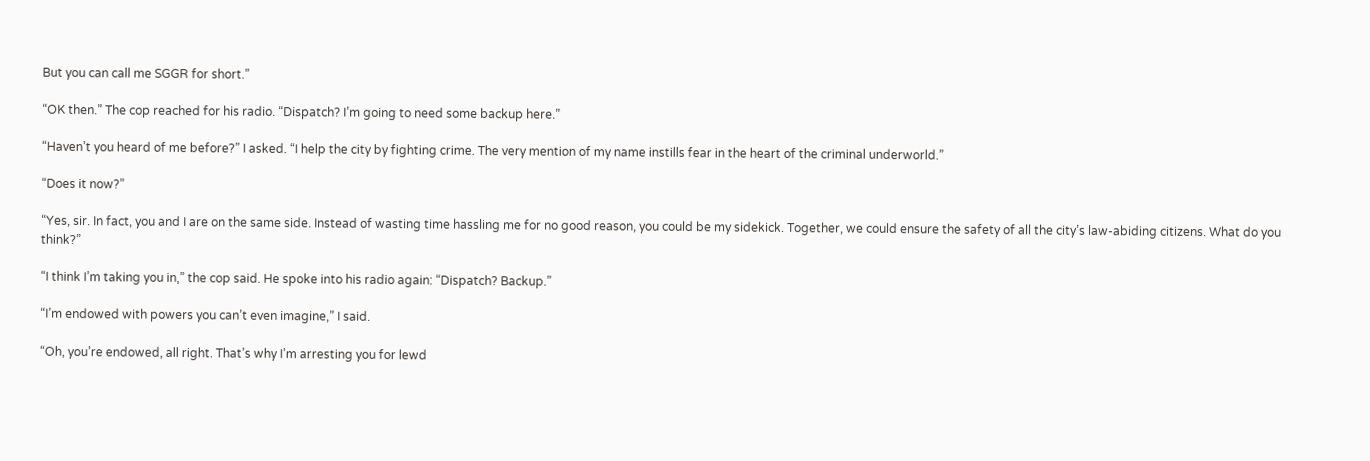But you can call me SGGR for short.”

“OK then.” The cop reached for his radio. “Dispatch? I’m going to need some backup here.”

“Haven’t you heard of me before?” I asked. “I help the city by fighting crime. The very mention of my name instills fear in the heart of the criminal underworld.”

“Does it now?”

“Yes, sir. In fact, you and I are on the same side. Instead of wasting time hassling me for no good reason, you could be my sidekick. Together, we could ensure the safety of all the city’s law-abiding citizens. What do you think?”

“I think I’m taking you in,” the cop said. He spoke into his radio again: “Dispatch? Backup.”

“I’m endowed with powers you can’t even imagine,” I said.

“Oh, you’re endowed, all right. That’s why I’m arresting you for lewd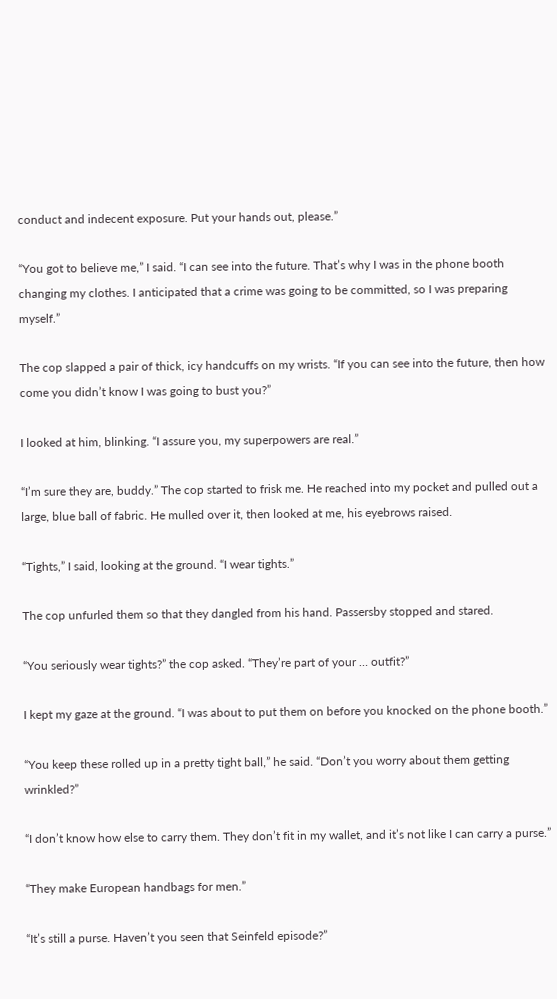conduct and indecent exposure. Put your hands out, please.”

“You got to believe me,” I said. “I can see into the future. That’s why I was in the phone booth changing my clothes. I anticipated that a crime was going to be committed, so I was preparing myself.”

The cop slapped a pair of thick, icy handcuffs on my wrists. “If you can see into the future, then how come you didn’t know I was going to bust you?”

I looked at him, blinking. “I assure you, my superpowers are real.”

“I’m sure they are, buddy.” The cop started to frisk me. He reached into my pocket and pulled out a large, blue ball of fabric. He mulled over it, then looked at me, his eyebrows raised.

“Tights,” I said, looking at the ground. “I wear tights.”

The cop unfurled them so that they dangled from his hand. Passersby stopped and stared.

“You seriously wear tights?” the cop asked. “They’re part of your … outfit?”

I kept my gaze at the ground. “I was about to put them on before you knocked on the phone booth.”

“You keep these rolled up in a pretty tight ball,” he said. “Don’t you worry about them getting wrinkled?”

“I don’t know how else to carry them. They don’t fit in my wallet, and it’s not like I can carry a purse.”

“They make European handbags for men.”

“It’s still a purse. Haven’t you seen that Seinfeld episode?”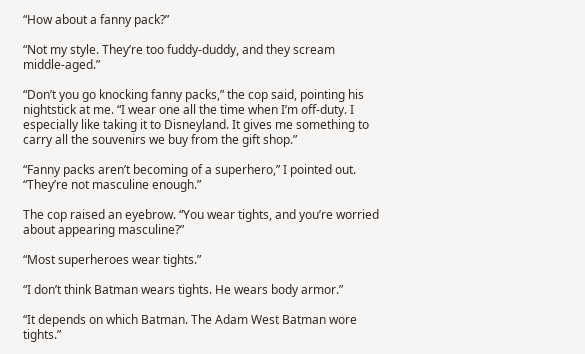“How about a fanny pack?”

“Not my style. They’re too fuddy-duddy, and they scream middle-aged.”

“Don’t you go knocking fanny packs,” the cop said, pointing his nightstick at me. “I wear one all the time when I’m off-duty. I especially like taking it to Disneyland. It gives me something to carry all the souvenirs we buy from the gift shop.”

“Fanny packs aren’t becoming of a superhero,” I pointed out. “They’re not masculine enough.”

The cop raised an eyebrow. “You wear tights, and you’re worried about appearing masculine?”

“Most superheroes wear tights.”

“I don’t think Batman wears tights. He wears body armor.”

“It depends on which Batman. The Adam West Batman wore tights.”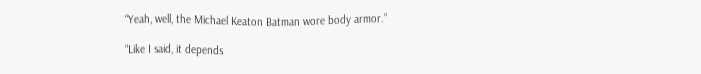“Yeah, well, the Michael Keaton Batman wore body armor.”

“Like I said, it depends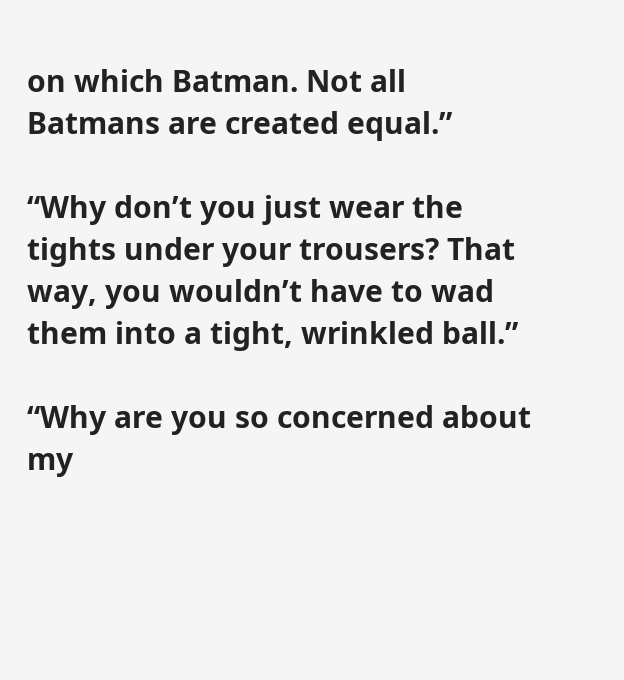on which Batman. Not all Batmans are created equal.”

“Why don’t you just wear the tights under your trousers? That way, you wouldn’t have to wad them into a tight, wrinkled ball.”

“Why are you so concerned about my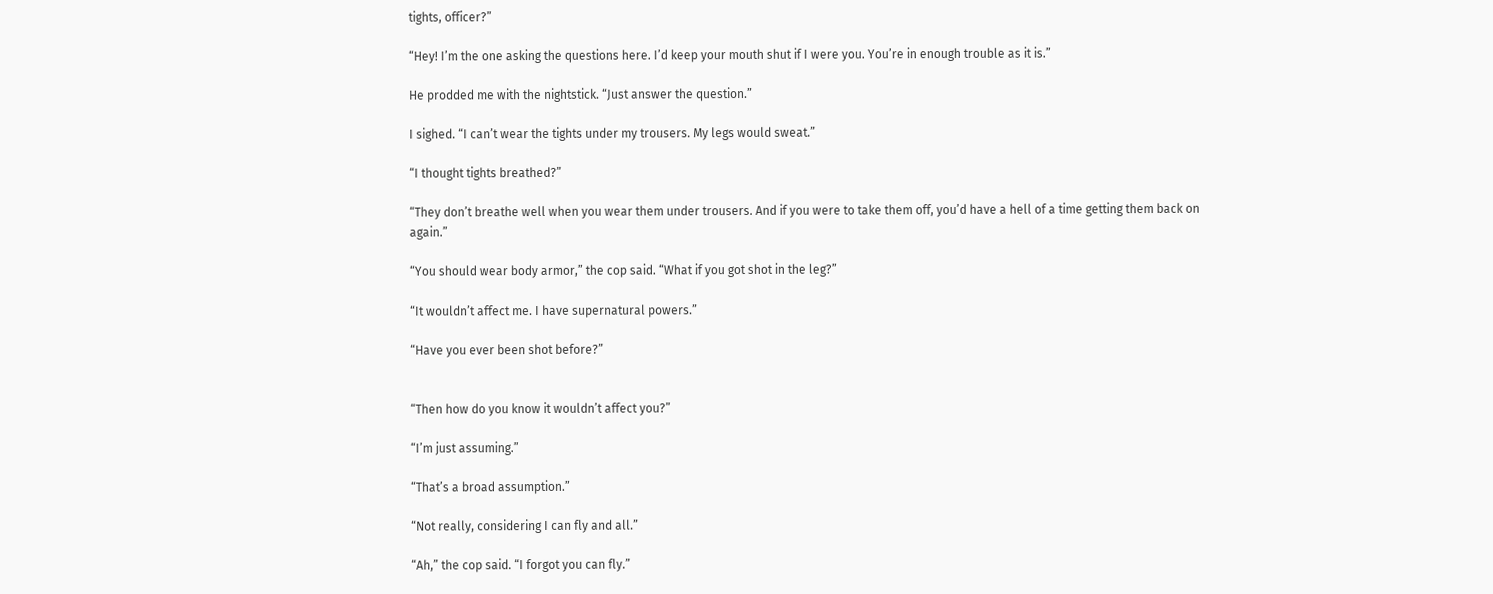tights, officer?”

“Hey! I’m the one asking the questions here. I’d keep your mouth shut if I were you. You’re in enough trouble as it is.”

He prodded me with the nightstick. “Just answer the question.”

I sighed. “I can’t wear the tights under my trousers. My legs would sweat.”

“I thought tights breathed?”

“They don’t breathe well when you wear them under trousers. And if you were to take them off, you’d have a hell of a time getting them back on again.”

“You should wear body armor,” the cop said. “What if you got shot in the leg?”

“It wouldn’t affect me. I have supernatural powers.”

“Have you ever been shot before?”


“Then how do you know it wouldn’t affect you?”

“I’m just assuming.”

“That’s a broad assumption.”

“Not really, considering I can fly and all.”

“Ah,” the cop said. “I forgot you can fly.”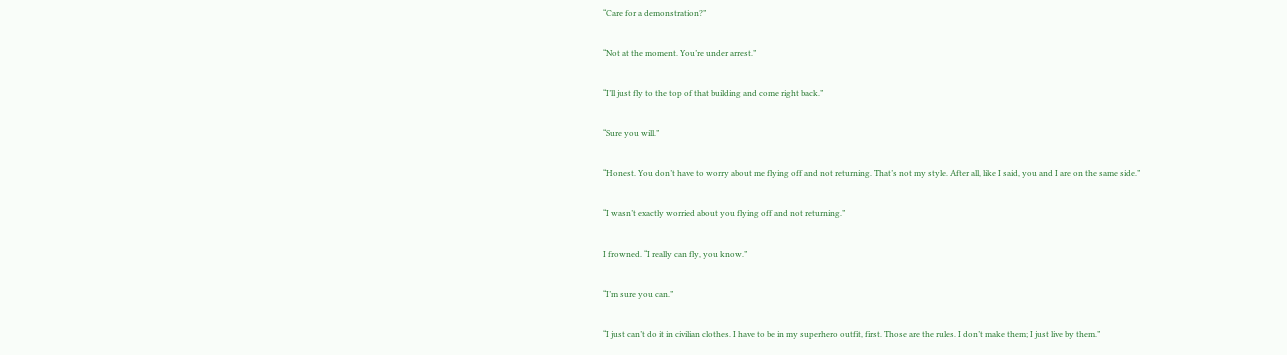“Care for a demonstration?”

“Not at the moment. You’re under arrest.”

“I’ll just fly to the top of that building and come right back.”

“Sure you will.”

“Honest. You don’t have to worry about me flying off and not returning. That’s not my style. After all, like I said, you and I are on the same side.”

“I wasn’t exactly worried about you flying off and not returning.”

I frowned. “I really can fly, you know.”

“I’m sure you can.”

“I just can’t do it in civilian clothes. I have to be in my superhero outfit, first. Those are the rules. I don’t make them; I just live by them.”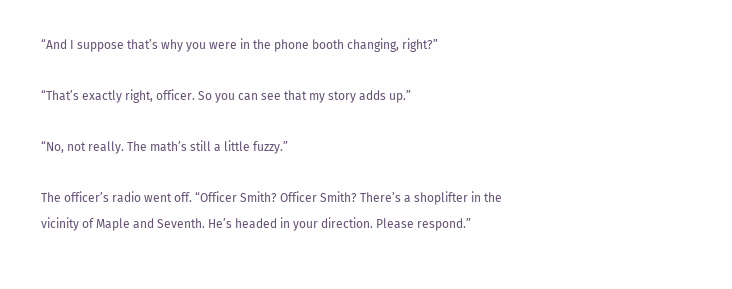“And I suppose that’s why you were in the phone booth changing, right?”

“That’s exactly right, officer. So you can see that my story adds up.”

“No, not really. The math’s still a little fuzzy.”

The officer’s radio went off. “Officer Smith? Officer Smith? There’s a shoplifter in the vicinity of Maple and Seventh. He’s headed in your direction. Please respond.”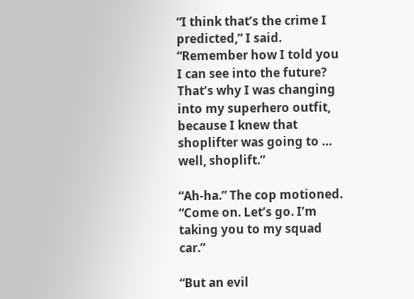“I think that’s the crime I predicted,” I said. “Remember how I told you I can see into the future? That’s why I was changing into my superhero outfit, because I knew that shoplifter was going to … well, shoplift.”

“Ah-ha.” The cop motioned. “Come on. Let’s go. I’m taking you to my squad car.”

“But an evil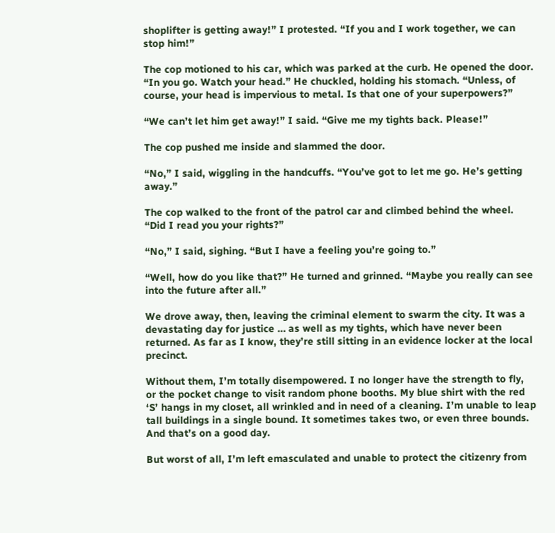shoplifter is getting away!” I protested. “If you and I work together, we can stop him!”

The cop motioned to his car, which was parked at the curb. He opened the door. “In you go. Watch your head.” He chuckled, holding his stomach. “Unless, of course, your head is impervious to metal. Is that one of your superpowers?”

“We can’t let him get away!” I said. “Give me my tights back. Please!”

The cop pushed me inside and slammed the door.

“No,” I said, wiggling in the handcuffs. “You’ve got to let me go. He’s getting away.”

The cop walked to the front of the patrol car and climbed behind the wheel. “Did I read you your rights?”

“No,” I said, sighing. “But I have a feeling you’re going to.”

“Well, how do you like that?” He turned and grinned. “Maybe you really can see into the future after all.”

We drove away, then, leaving the criminal element to swarm the city. It was a devastating day for justice … as well as my tights, which have never been returned. As far as I know, they’re still sitting in an evidence locker at the local precinct.

Without them, I’m totally disempowered. I no longer have the strength to fly, or the pocket change to visit random phone booths. My blue shirt with the red ‘S’ hangs in my closet, all wrinkled and in need of a cleaning. I’m unable to leap tall buildings in a single bound. It sometimes takes two, or even three bounds. And that’s on a good day.

But worst of all, I’m left emasculated and unable to protect the citizenry from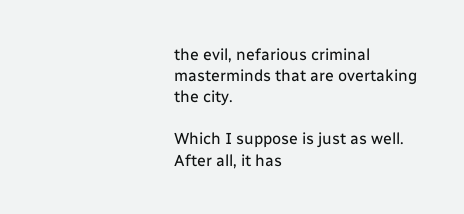the evil, nefarious criminal masterminds that are overtaking the city.

Which I suppose is just as well. After all, it has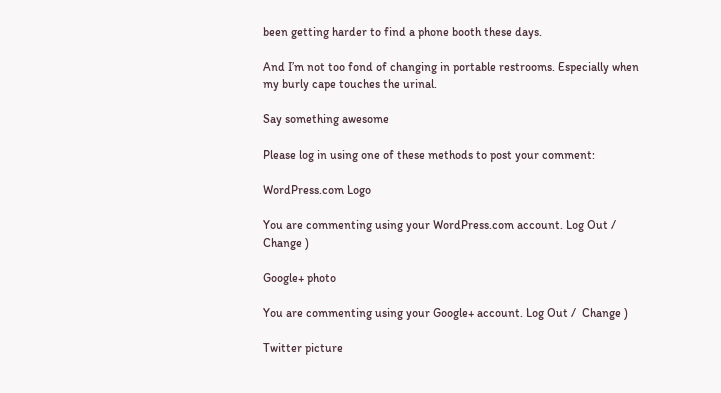been getting harder to find a phone booth these days.

And I’m not too fond of changing in portable restrooms. Especially when my burly cape touches the urinal.

Say something awesome

Please log in using one of these methods to post your comment:

WordPress.com Logo

You are commenting using your WordPress.com account. Log Out /  Change )

Google+ photo

You are commenting using your Google+ account. Log Out /  Change )

Twitter picture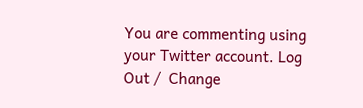You are commenting using your Twitter account. Log Out /  Change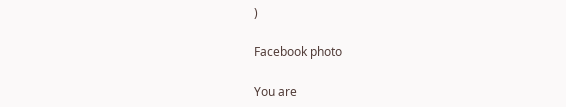)

Facebook photo

You are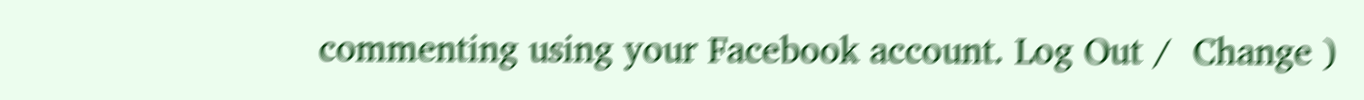commenting using your Facebook account. Log Out /  Change )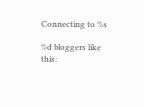Connecting to %s

%d bloggers like this: